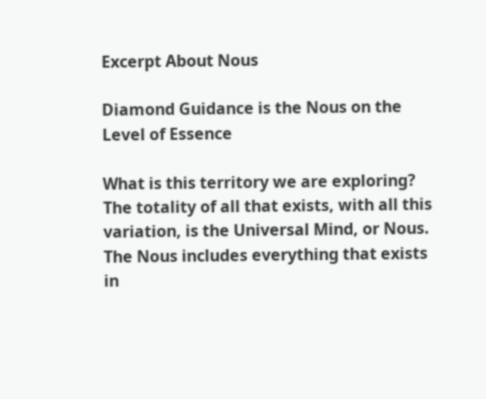Excerpt About Nous

Diamond Guidance is the Nous on the Level of Essence

What is this territory we are exploring? The totality of all that exists, with all this variation, is the Universal Mind, or Nous. The Nous includes everything that exists in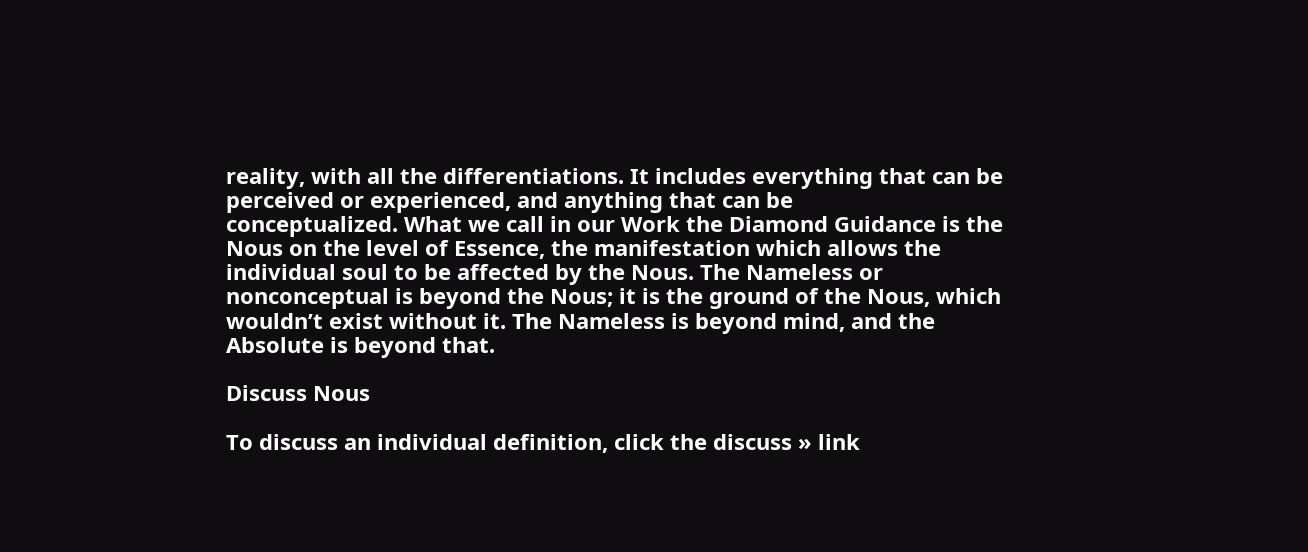reality, with all the differentiations. It includes everything that can be perceived or experienced, and anything that can be
conceptualized. What we call in our Work the Diamond Guidance is the Nous on the level of Essence, the manifestation which allows the individual soul to be affected by the Nous. The Nameless or nonconceptual is beyond the Nous; it is the ground of the Nous, which wouldn’t exist without it. The Nameless is beyond mind, and the Absolute is beyond that.

Discuss Nous

To discuss an individual definition, click the discuss » link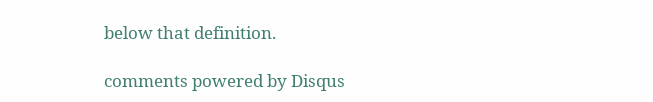below that definition.

comments powered by Disqus